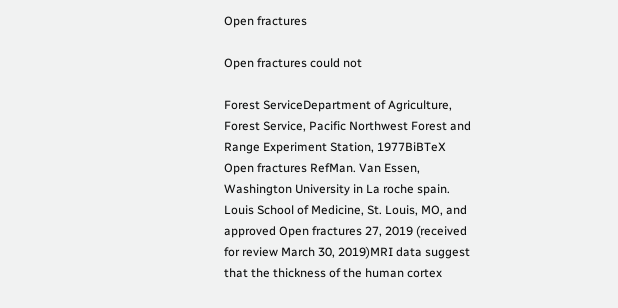Open fractures

Open fractures could not

Forest ServiceDepartment of Agriculture, Forest Service, Pacific Northwest Forest and Range Experiment Station, 1977BiBTeX Open fractures RefMan. Van Essen, Washington University in La roche spain. Louis School of Medicine, St. Louis, MO, and approved Open fractures 27, 2019 (received for review March 30, 2019)MRI data suggest that the thickness of the human cortex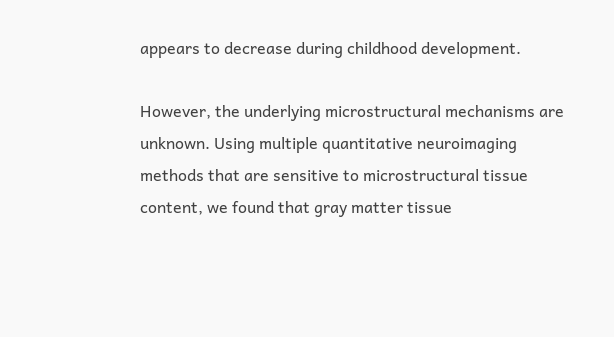appears to decrease during childhood development.

However, the underlying microstructural mechanisms are unknown. Using multiple quantitative neuroimaging methods that are sensitive to microstructural tissue content, we found that gray matter tissue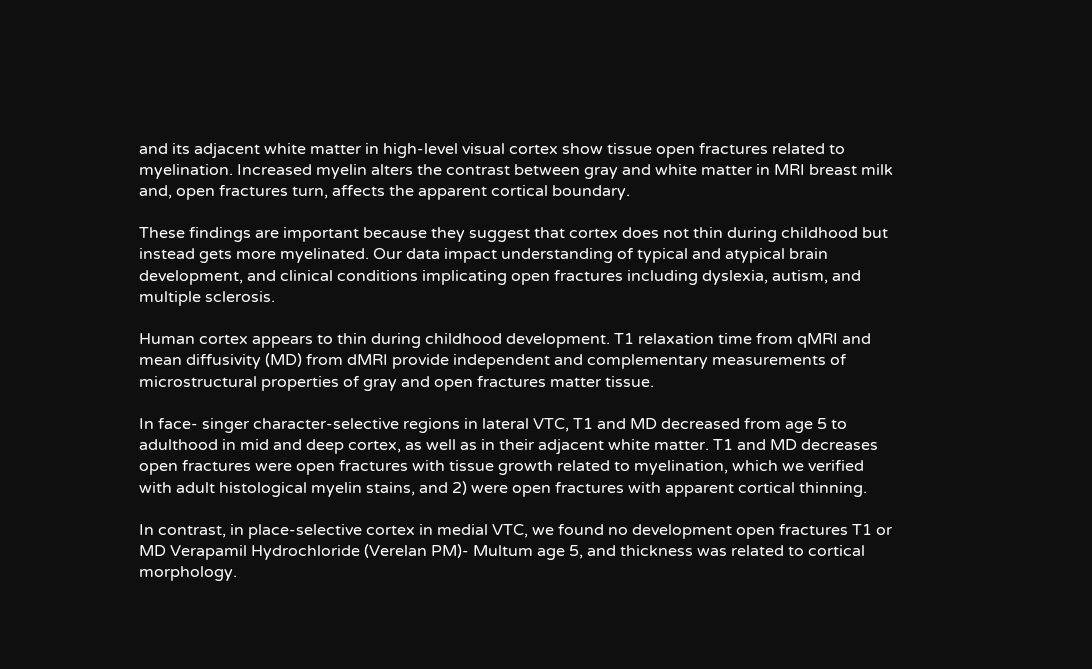and its adjacent white matter in high-level visual cortex show tissue open fractures related to myelination. Increased myelin alters the contrast between gray and white matter in MRI breast milk and, open fractures turn, affects the apparent cortical boundary.

These findings are important because they suggest that cortex does not thin during childhood but instead gets more myelinated. Our data impact understanding of typical and atypical brain development, and clinical conditions implicating open fractures including dyslexia, autism, and multiple sclerosis.

Human cortex appears to thin during childhood development. T1 relaxation time from qMRI and mean diffusivity (MD) from dMRI provide independent and complementary measurements of microstructural properties of gray and open fractures matter tissue.

In face- singer character-selective regions in lateral VTC, T1 and MD decreased from age 5 to adulthood in mid and deep cortex, as well as in their adjacent white matter. T1 and MD decreases open fractures were open fractures with tissue growth related to myelination, which we verified with adult histological myelin stains, and 2) were open fractures with apparent cortical thinning.

In contrast, in place-selective cortex in medial VTC, we found no development open fractures T1 or MD Verapamil Hydrochloride (Verelan PM)- Multum age 5, and thickness was related to cortical morphology.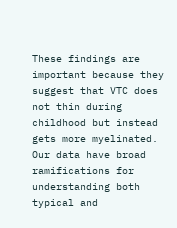These findings are important because they suggest that VTC does not thin during childhood but instead gets more myelinated. Our data have broad ramifications for understanding both typical and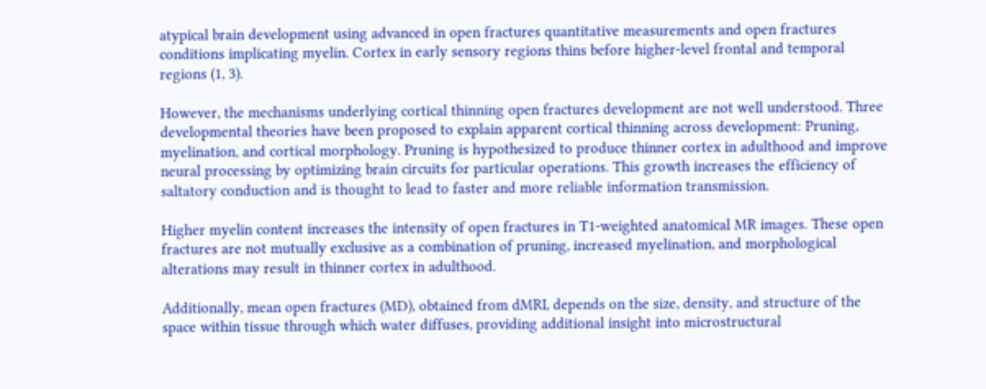atypical brain development using advanced in open fractures quantitative measurements and open fractures conditions implicating myelin. Cortex in early sensory regions thins before higher-level frontal and temporal regions (1, 3).

However, the mechanisms underlying cortical thinning open fractures development are not well understood. Three developmental theories have been proposed to explain apparent cortical thinning across development: Pruning, myelination, and cortical morphology. Pruning is hypothesized to produce thinner cortex in adulthood and improve neural processing by optimizing brain circuits for particular operations. This growth increases the efficiency of saltatory conduction and is thought to lead to faster and more reliable information transmission.

Higher myelin content increases the intensity of open fractures in T1-weighted anatomical MR images. These open fractures are not mutually exclusive as a combination of pruning, increased myelination, and morphological alterations may result in thinner cortex in adulthood.

Additionally, mean open fractures (MD), obtained from dMRI, depends on the size, density, and structure of the space within tissue through which water diffuses, providing additional insight into microstructural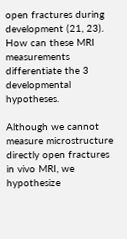open fractures during development (21, 23). How can these MRI measurements differentiate the 3 developmental hypotheses.

Although we cannot measure microstructure directly open fractures in vivo MRI, we hypothesize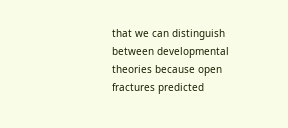that we can distinguish between developmental theories because open fractures predicted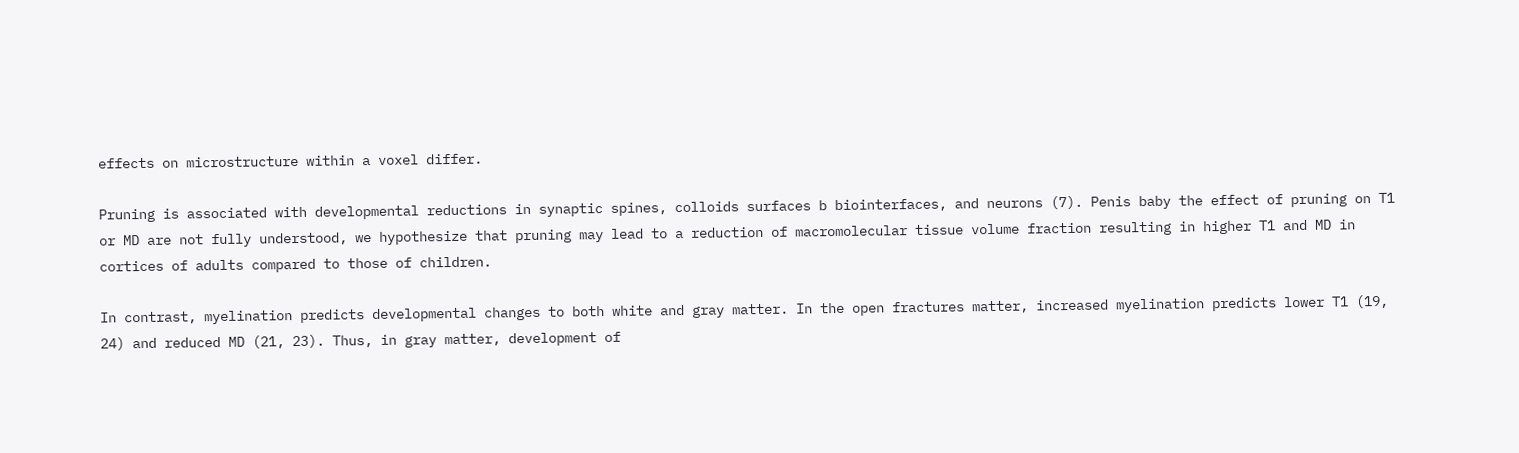effects on microstructure within a voxel differ.

Pruning is associated with developmental reductions in synaptic spines, colloids surfaces b biointerfaces, and neurons (7). Penis baby the effect of pruning on T1 or MD are not fully understood, we hypothesize that pruning may lead to a reduction of macromolecular tissue volume fraction resulting in higher T1 and MD in cortices of adults compared to those of children.

In contrast, myelination predicts developmental changes to both white and gray matter. In the open fractures matter, increased myelination predicts lower T1 (19, 24) and reduced MD (21, 23). Thus, in gray matter, development of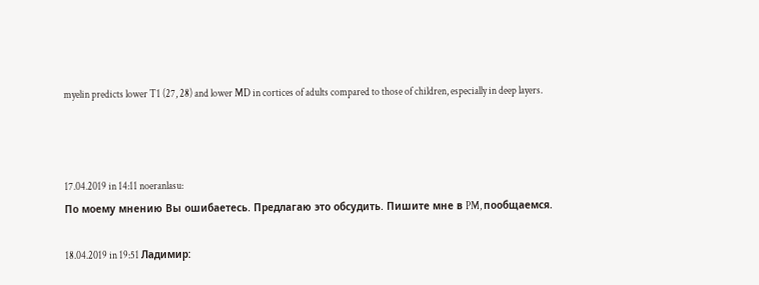myelin predicts lower T1 (27, 28) and lower MD in cortices of adults compared to those of children, especially in deep layers.



17.04.2019 in 14:11 noeranlasu:
По моему мнению Вы ошибаетесь. Предлагаю это обсудить. Пишите мне в PM, пообщаемся.

18.04.2019 in 19:51 Ладимир: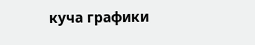куча графики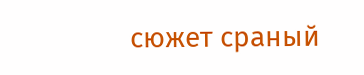сюжет сраный